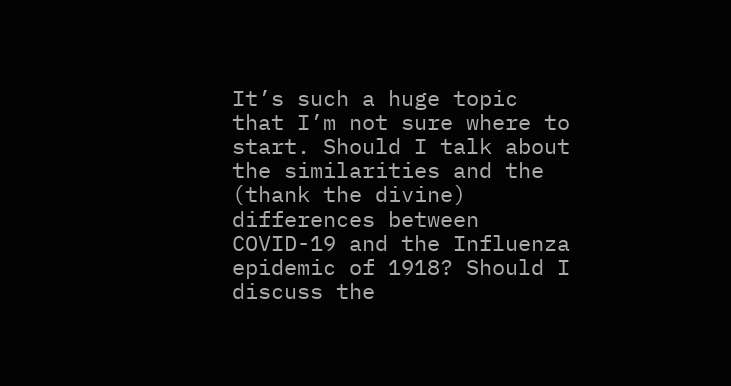It’s such a huge topic that I’m not sure where to start. Should I talk about the similarities and the (thank the divine) differences between COVID-19 and the Influenza epidemic of 1918? Should I discuss the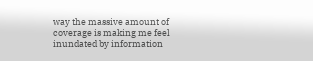way the massive amount of coverage is making me feel inundated by information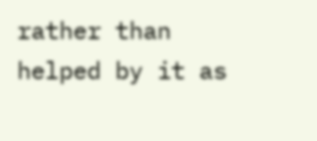rather than helped by it as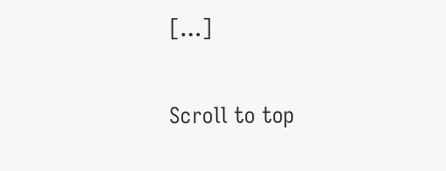[…]

Scroll to top